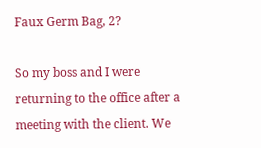Faux Germ Bag, 2?

So my boss and I were returning to the office after a meeting with the client. We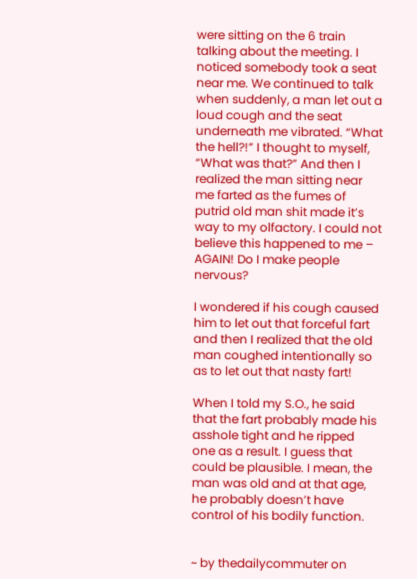were sitting on the 6 train talking about the meeting. I noticed somebody took a seat near me. We continued to talk when suddenly, a man let out a loud cough and the seat underneath me vibrated. “What the hell?!” I thought to myself, “What was that?” And then I realized the man sitting near me farted as the fumes of putrid old man shit made it’s way to my olfactory. I could not believe this happened to me – AGAIN! Do I make people nervous?

I wondered if his cough caused him to let out that forceful fart and then I realized that the old man coughed intentionally so as to let out that nasty fart!

When I told my S.O., he said that the fart probably made his asshole tight and he ripped one as a result. I guess that could be plausible. I mean, the man was old and at that age, he probably doesn’t have control of his bodily function.


~ by thedailycommuter on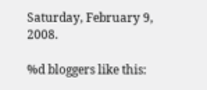Saturday, February 9, 2008.

%d bloggers like this: